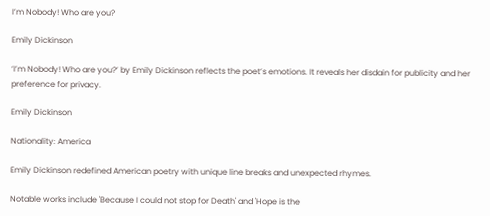I’m Nobody! Who are you?

Emily Dickinson

‘I’m Nobody! Who are you?’ by Emily Dickinson reflects the poet’s emotions. It reveals her disdain for publicity and her preference for privacy.

Emily Dickinson

Nationality: America

Emily Dickinson redefined American poetry with unique line breaks and unexpected rhymes.

Notable works include 'Because I could not stop for Death' and 'Hope is the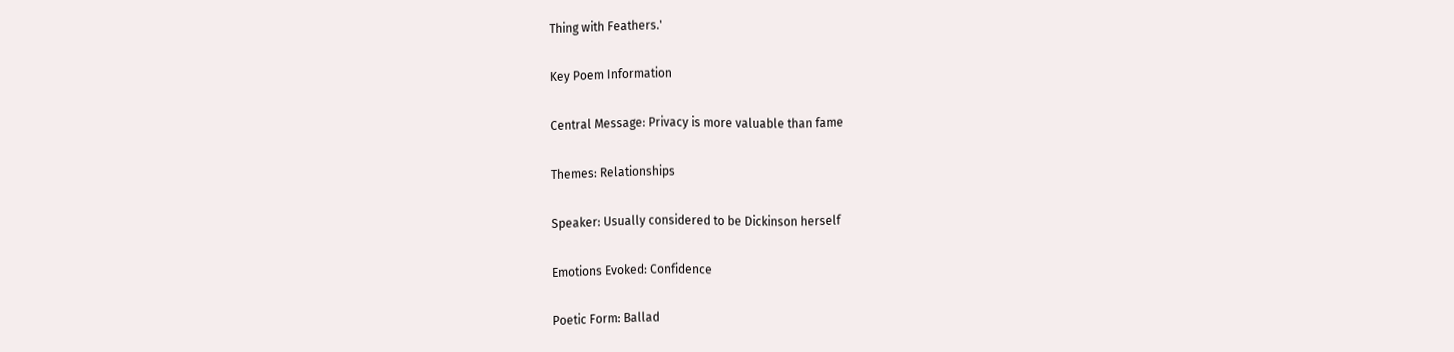Thing with Feathers.'

Key Poem Information

Central Message: Privacy is more valuable than fame

Themes: Relationships

Speaker: Usually considered to be Dickinson herself

Emotions Evoked: Confidence

Poetic Form: Ballad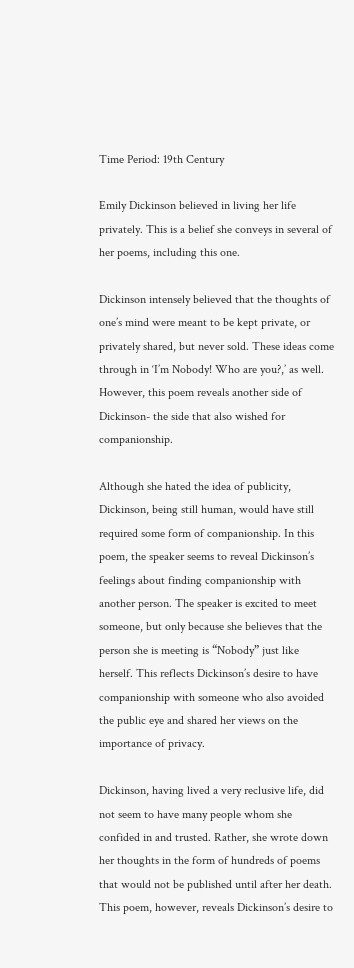Time Period: 19th Century

Emily Dickinson believed in living her life privately. This is a belief she conveys in several of her poems, including this one.

Dickinson intensely believed that the thoughts of one’s mind were meant to be kept private, or privately shared, but never sold. These ideas come through in ‘I’m Nobody! Who are you?,’ as well. However, this poem reveals another side of Dickinson- the side that also wished for companionship.

Although she hated the idea of publicity, Dickinson, being still human, would have still required some form of companionship. In this poem, the speaker seems to reveal Dickinson’s feelings about finding companionship with another person. The speaker is excited to meet someone, but only because she believes that the person she is meeting is “Nobody” just like herself. This reflects Dickinson’s desire to have companionship with someone who also avoided the public eye and shared her views on the importance of privacy.

Dickinson, having lived a very reclusive life, did not seem to have many people whom she confided in and trusted. Rather, she wrote down her thoughts in the form of hundreds of poems that would not be published until after her death. This poem, however, reveals Dickinson’s desire to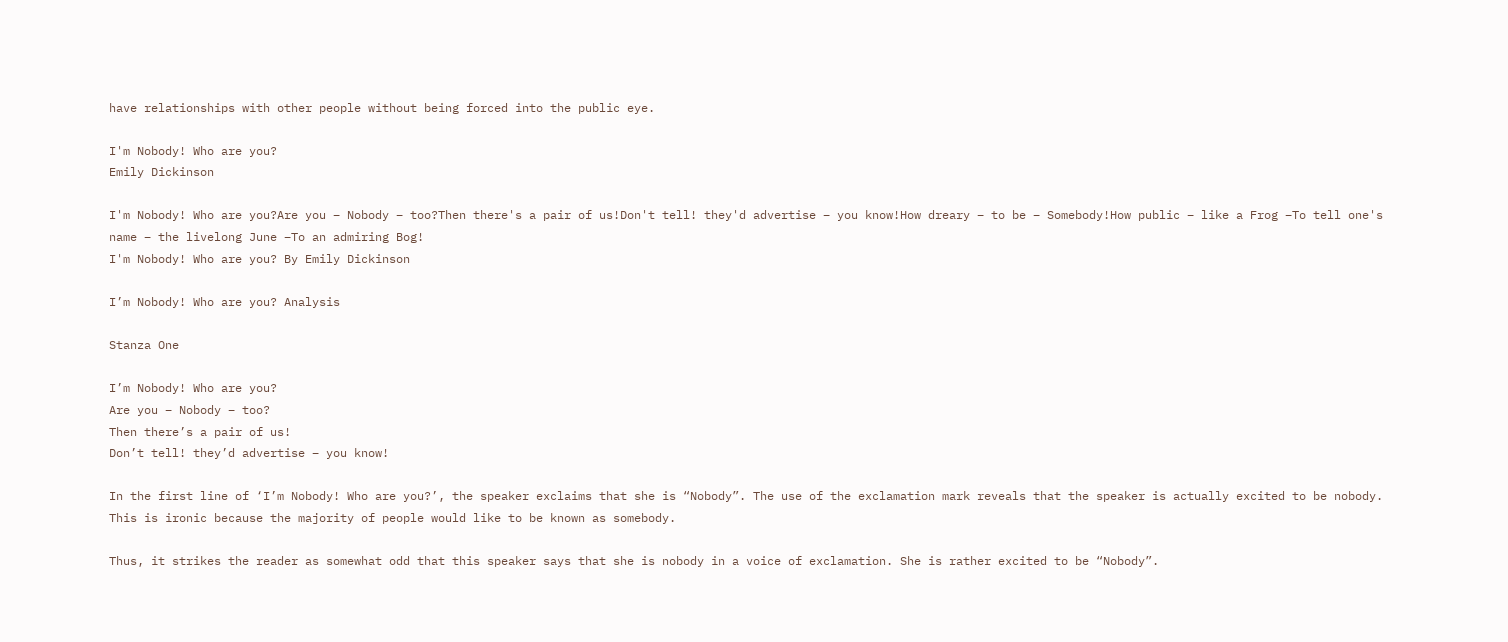have relationships with other people without being forced into the public eye.

I'm Nobody! Who are you?
Emily Dickinson

I'm Nobody! Who are you?Are you – Nobody – too?Then there's a pair of us!Don't tell! they'd advertise – you know!How dreary – to be – Somebody!How public – like a Frog –To tell one's name – the livelong June –To an admiring Bog!
I'm Nobody! Who are you? By Emily Dickinson

I’m Nobody! Who are you? Analysis

Stanza One

I’m Nobody! Who are you?
Are you – Nobody – too?
Then there’s a pair of us!
Don’t tell! they’d advertise – you know!

In the first line of ‘I’m Nobody! Who are you?’, the speaker exclaims that she is “Nobody”. The use of the exclamation mark reveals that the speaker is actually excited to be nobody. This is ironic because the majority of people would like to be known as somebody.

Thus, it strikes the reader as somewhat odd that this speaker says that she is nobody in a voice of exclamation. She is rather excited to be “Nobody”.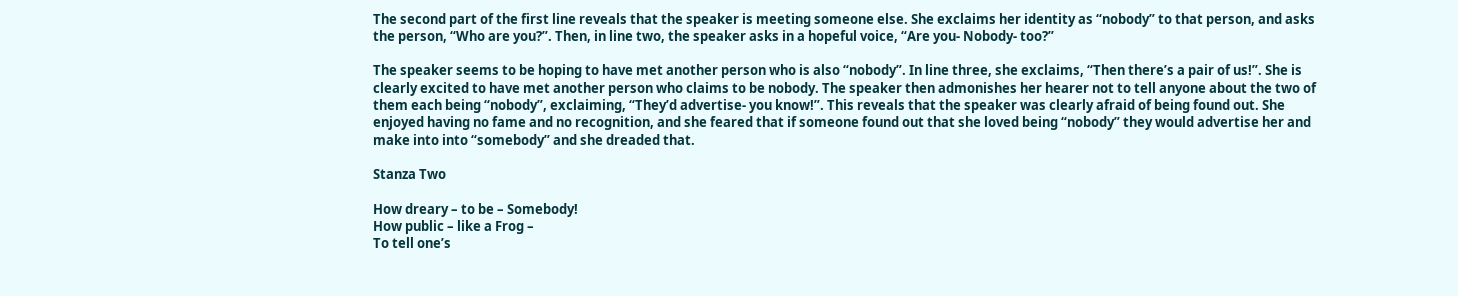The second part of the first line reveals that the speaker is meeting someone else. She exclaims her identity as “nobody” to that person, and asks the person, “Who are you?”. Then, in line two, the speaker asks in a hopeful voice, “Are you- Nobody- too?”

The speaker seems to be hoping to have met another person who is also “nobody”. In line three, she exclaims, “Then there’s a pair of us!”. She is clearly excited to have met another person who claims to be nobody. The speaker then admonishes her hearer not to tell anyone about the two of them each being “nobody”, exclaiming, “They’d advertise- you know!”. This reveals that the speaker was clearly afraid of being found out. She enjoyed having no fame and no recognition, and she feared that if someone found out that she loved being “nobody” they would advertise her and make into into “somebody” and she dreaded that.

Stanza Two

How dreary – to be – Somebody!
How public – like a Frog –
To tell one’s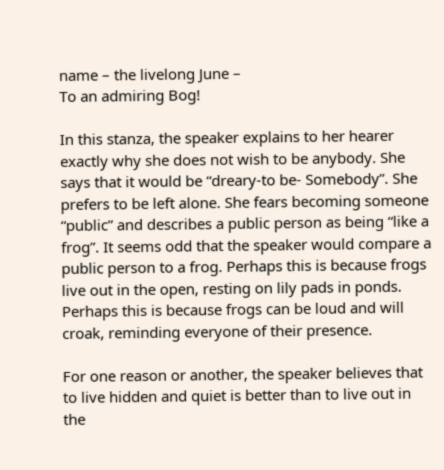name – the livelong June –
To an admiring Bog!

In this stanza, the speaker explains to her hearer exactly why she does not wish to be anybody. She says that it would be “dreary-to be- Somebody”. She prefers to be left alone. She fears becoming someone “public” and describes a public person as being “like a frog”. It seems odd that the speaker would compare a public person to a frog. Perhaps this is because frogs live out in the open, resting on lily pads in ponds. Perhaps this is because frogs can be loud and will croak, reminding everyone of their presence.

For one reason or another, the speaker believes that to live hidden and quiet is better than to live out in the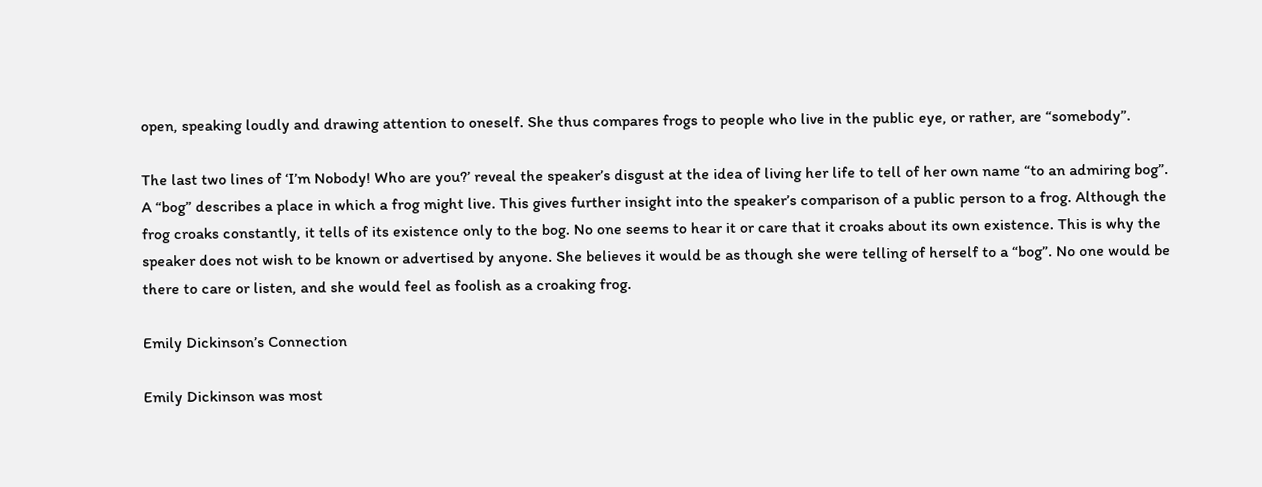open, speaking loudly and drawing attention to oneself. She thus compares frogs to people who live in the public eye, or rather, are “somebody”.

The last two lines of ‘I’m Nobody! Who are you?’ reveal the speaker’s disgust at the idea of living her life to tell of her own name “to an admiring bog”. A “bog” describes a place in which a frog might live. This gives further insight into the speaker’s comparison of a public person to a frog. Although the frog croaks constantly, it tells of its existence only to the bog. No one seems to hear it or care that it croaks about its own existence. This is why the speaker does not wish to be known or advertised by anyone. She believes it would be as though she were telling of herself to a “bog”. No one would be there to care or listen, and she would feel as foolish as a croaking frog.

Emily Dickinson’s Connection

Emily Dickinson was most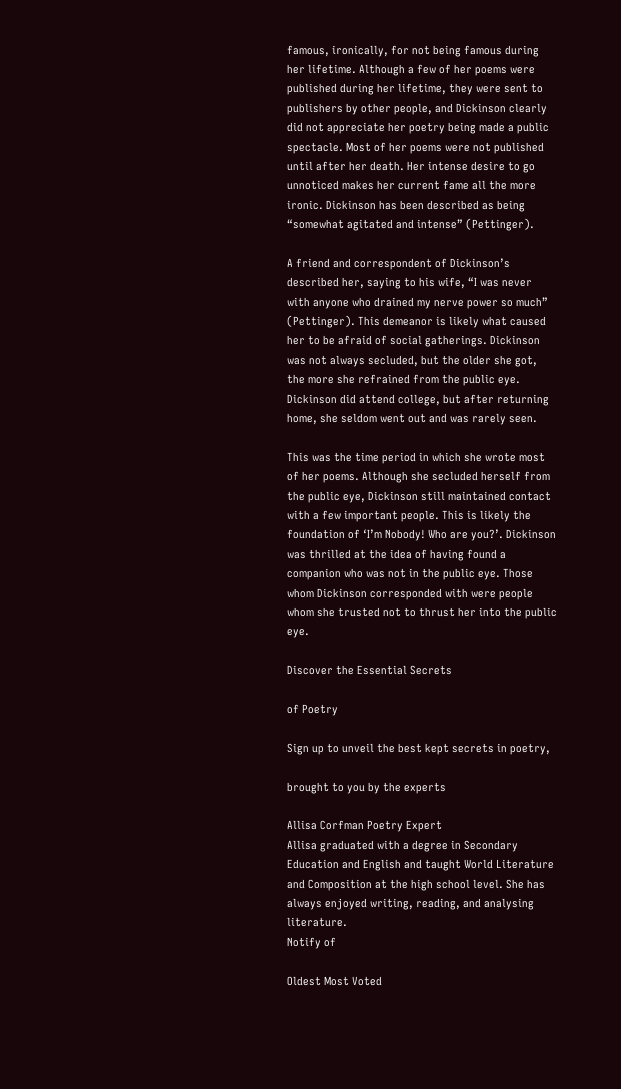famous, ironically, for not being famous during her lifetime. Although a few of her poems were published during her lifetime, they were sent to publishers by other people, and Dickinson clearly did not appreciate her poetry being made a public spectacle. Most of her poems were not published until after her death. Her intense desire to go unnoticed makes her current fame all the more ironic. Dickinson has been described as being “somewhat agitated and intense” (Pettinger).

A friend and correspondent of Dickinson’s described her, saying to his wife, “I was never with anyone who drained my nerve power so much” (Pettinger). This demeanor is likely what caused her to be afraid of social gatherings. Dickinson was not always secluded, but the older she got, the more she refrained from the public eye. Dickinson did attend college, but after returning home, she seldom went out and was rarely seen.

This was the time period in which she wrote most of her poems. Although she secluded herself from the public eye, Dickinson still maintained contact with a few important people. This is likely the foundation of ‘I’m Nobody! Who are you?’. Dickinson was thrilled at the idea of having found a companion who was not in the public eye. Those whom Dickinson corresponded with were people whom she trusted not to thrust her into the public eye.

Discover the Essential Secrets

of Poetry

Sign up to unveil the best kept secrets in poetry,

brought to you by the experts

Allisa Corfman Poetry Expert
Allisa graduated with a degree in Secondary Education and English and taught World Literature and Composition at the high school level. She has always enjoyed writing, reading, and analysing literature.
Notify of

Oldest Most Voted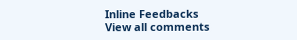Inline Feedbacks
View all comments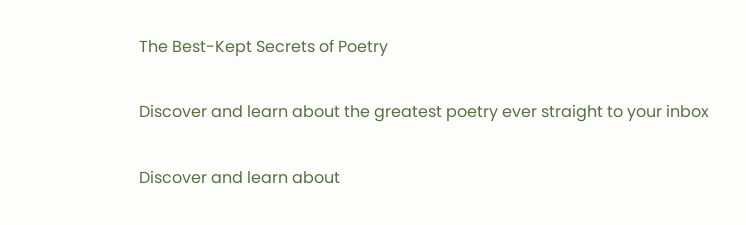The Best-Kept Secrets of Poetry

Discover and learn about the greatest poetry ever straight to your inbox

Discover and learn about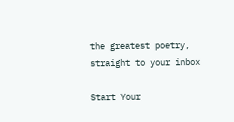the greatest poetry, straight to your inbox

Start Your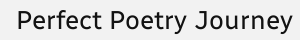Perfect Poetry Journey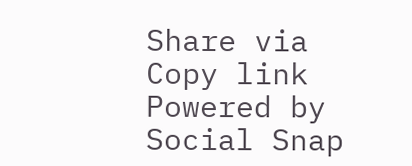Share via
Copy link
Powered by Social Snap